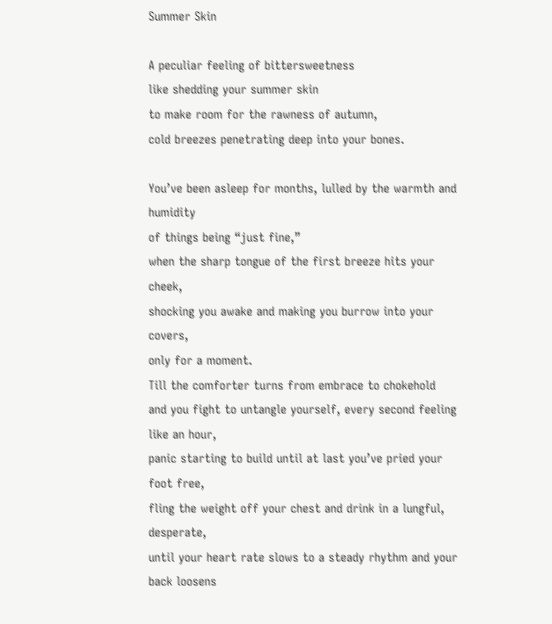Summer Skin

A peculiar feeling of bittersweetness
like shedding your summer skin
to make room for the rawness of autumn,
cold breezes penetrating deep into your bones.

You’ve been asleep for months, lulled by the warmth and humidity
of things being “just fine,”
when the sharp tongue of the first breeze hits your cheek,
shocking you awake and making you burrow into your covers,
only for a moment.
Till the comforter turns from embrace to chokehold
and you fight to untangle yourself, every second feeling like an hour,
panic starting to build until at last you’ve pried your foot free,
fling the weight off your chest and drink in a lungful, desperate,
until your heart rate slows to a steady rhythm and your back loosens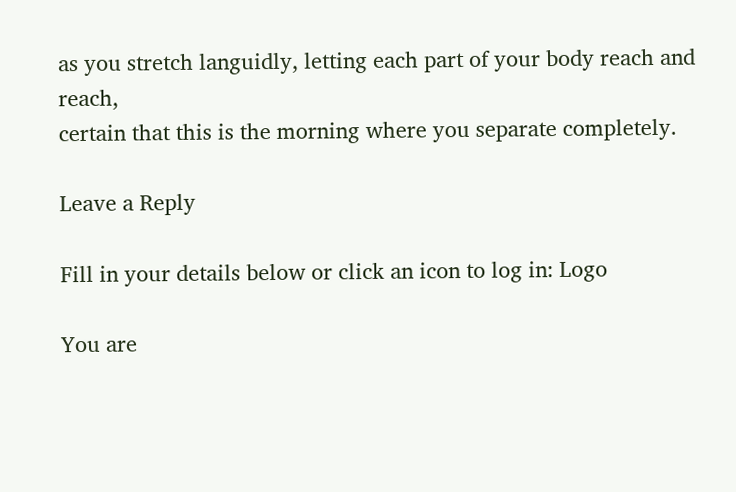as you stretch languidly, letting each part of your body reach and reach,
certain that this is the morning where you separate completely.

Leave a Reply

Fill in your details below or click an icon to log in: Logo

You are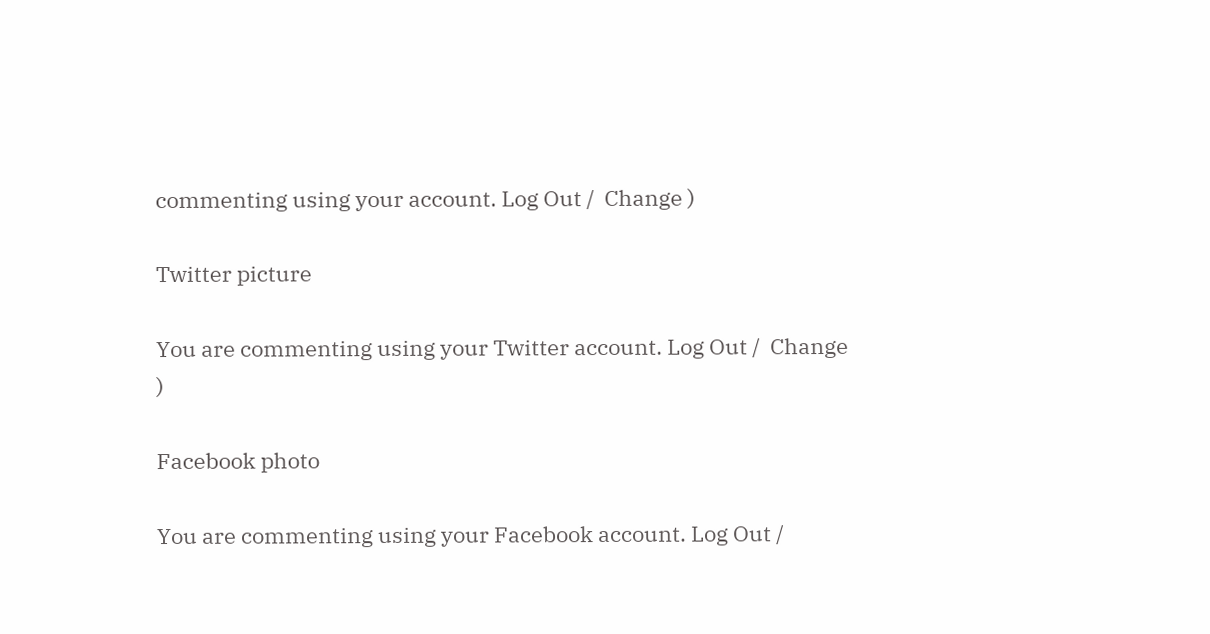commenting using your account. Log Out /  Change )

Twitter picture

You are commenting using your Twitter account. Log Out /  Change )

Facebook photo

You are commenting using your Facebook account. Log Out /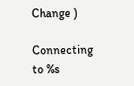Change )

Connecting to %s